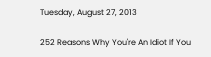Tuesday, August 27, 2013

252 Reasons Why You're An Idiot If You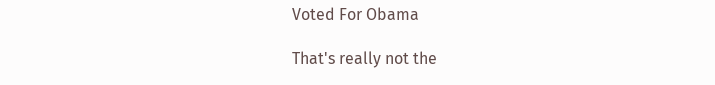Voted For Obama

That's really not the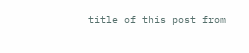title of this post from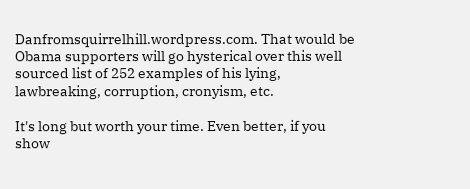Danfromsquirrelhill.wordpress.com. That would be Obama supporters will go hysterical over this well sourced list of 252 examples of his lying, lawbreaking, corruption, cronyism, etc.

It's long but worth your time. Even better, if you show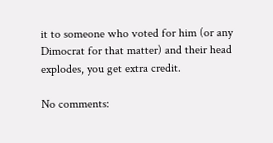it to someone who voted for him (or any Dimocrat for that matter) and their head explodes, you get extra credit.

No comments: